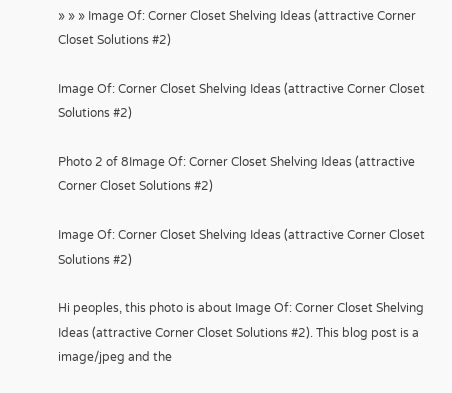» » » Image Of: Corner Closet Shelving Ideas (attractive Corner Closet Solutions #2)

Image Of: Corner Closet Shelving Ideas (attractive Corner Closet Solutions #2)

Photo 2 of 8Image Of: Corner Closet Shelving Ideas (attractive Corner Closet Solutions #2)

Image Of: Corner Closet Shelving Ideas (attractive Corner Closet Solutions #2)

Hi peoples, this photo is about Image Of: Corner Closet Shelving Ideas (attractive Corner Closet Solutions #2). This blog post is a image/jpeg and the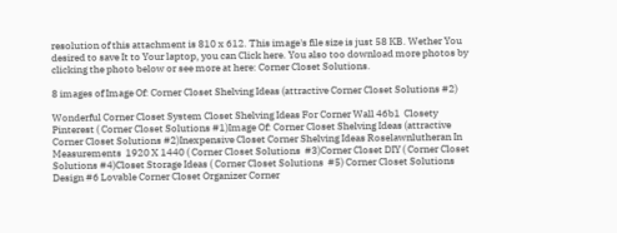resolution of this attachment is 810 x 612. This image's file size is just 58 KB. Wether You desired to save It to Your laptop, you can Click here. You also too download more photos by clicking the photo below or see more at here: Corner Closet Solutions.

8 images of Image Of: Corner Closet Shelving Ideas (attractive Corner Closet Solutions #2)

Wonderful Corner Closet System Closet Shelving Ideas For Corner Wall 46b1  Closety Pinterest ( Corner Closet Solutions #1)Image Of: Corner Closet Shelving Ideas (attractive Corner Closet Solutions #2)Inexpensive Closet Corner Shelving Ideas Roselawnlutheran In Measurements  1920 X 1440 ( Corner Closet Solutions  #3)Corner Closet DIY ( Corner Closet Solutions #4)Closet Storage Ideas ( Corner Closet Solutions  #5) Corner Closet Solutions Design #6 Lovable Corner Closet Organizer Corner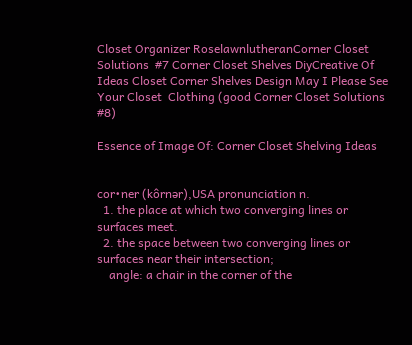Closet Organizer RoselawnlutheranCorner Closet Solutions  #7 Corner Closet Shelves DiyCreative Of Ideas Closet Corner Shelves Design May I Please See Your Closet  Clothing (good Corner Closet Solutions  #8)

Essence of Image Of: Corner Closet Shelving Ideas


cor•ner (kôrnər),USA pronunciation n.
  1. the place at which two converging lines or surfaces meet.
  2. the space between two converging lines or surfaces near their intersection;
    angle: a chair in the corner of the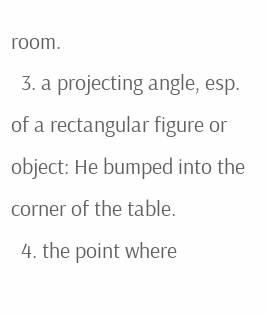room.
  3. a projecting angle, esp. of a rectangular figure or object: He bumped into the corner of the table.
  4. the point where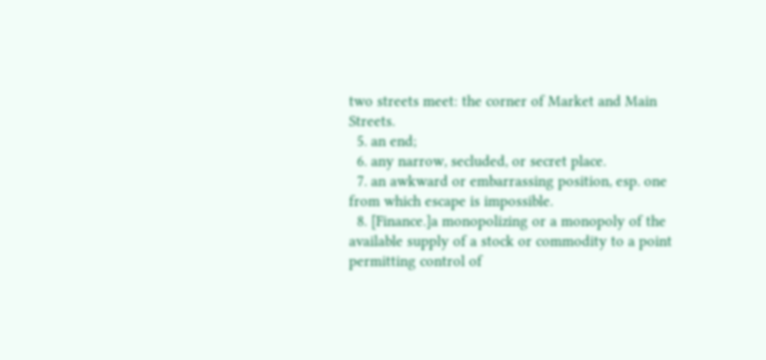two streets meet: the corner of Market and Main Streets.
  5. an end;
  6. any narrow, secluded, or secret place.
  7. an awkward or embarrassing position, esp. one from which escape is impossible.
  8. [Finance.]a monopolizing or a monopoly of the available supply of a stock or commodity to a point permitting control of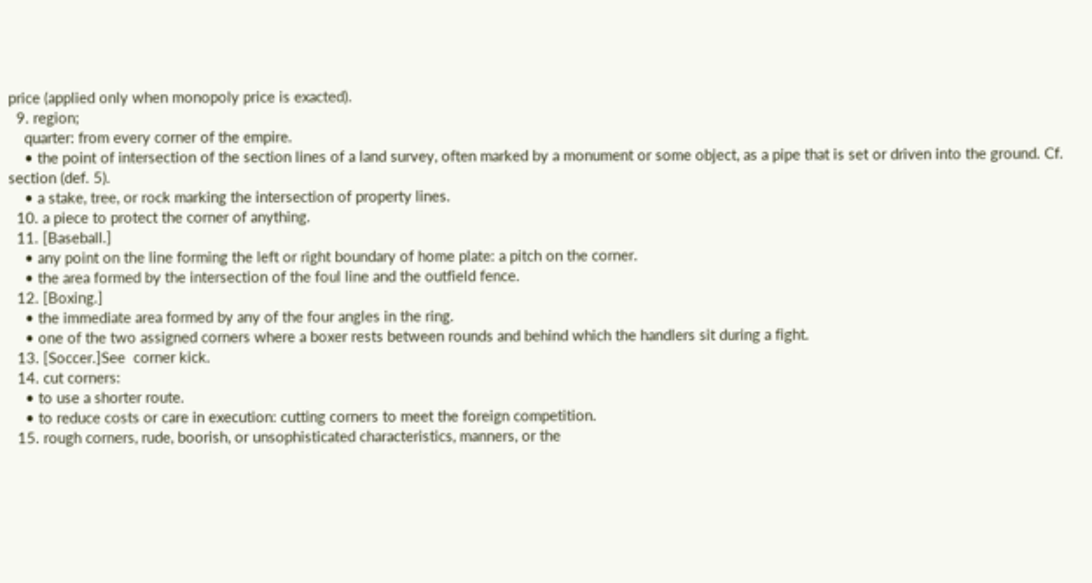price (applied only when monopoly price is exacted).
  9. region;
    quarter: from every corner of the empire.
    • the point of intersection of the section lines of a land survey, often marked by a monument or some object, as a pipe that is set or driven into the ground. Cf. section (def. 5).
    • a stake, tree, or rock marking the intersection of property lines.
  10. a piece to protect the corner of anything.
  11. [Baseball.]
    • any point on the line forming the left or right boundary of home plate: a pitch on the corner.
    • the area formed by the intersection of the foul line and the outfield fence.
  12. [Boxing.]
    • the immediate area formed by any of the four angles in the ring.
    • one of the two assigned corners where a boxer rests between rounds and behind which the handlers sit during a fight.
  13. [Soccer.]See  corner kick.
  14. cut corners:
    • to use a shorter route.
    • to reduce costs or care in execution: cutting corners to meet the foreign competition.
  15. rough corners, rude, boorish, or unsophisticated characteristics, manners, or the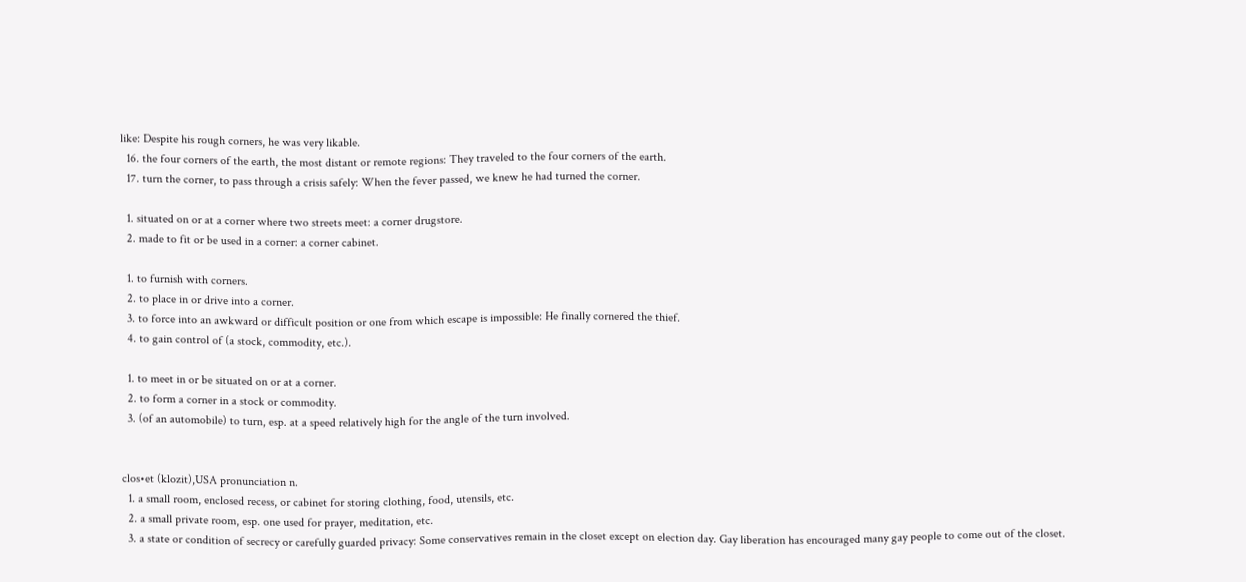like: Despite his rough corners, he was very likable.
  16. the four corners of the earth, the most distant or remote regions: They traveled to the four corners of the earth.
  17. turn the corner, to pass through a crisis safely: When the fever passed, we knew he had turned the corner.

  1. situated on or at a corner where two streets meet: a corner drugstore.
  2. made to fit or be used in a corner: a corner cabinet.

  1. to furnish with corners.
  2. to place in or drive into a corner.
  3. to force into an awkward or difficult position or one from which escape is impossible: He finally cornered the thief.
  4. to gain control of (a stock, commodity, etc.).

  1. to meet in or be situated on or at a corner.
  2. to form a corner in a stock or commodity.
  3. (of an automobile) to turn, esp. at a speed relatively high for the angle of the turn involved.


clos•et (klozit),USA pronunciation n.
  1. a small room, enclosed recess, or cabinet for storing clothing, food, utensils, etc.
  2. a small private room, esp. one used for prayer, meditation, etc.
  3. a state or condition of secrecy or carefully guarded privacy: Some conservatives remain in the closet except on election day. Gay liberation has encouraged many gay people to come out of the closet.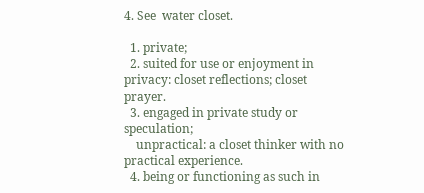4. See  water closet.

  1. private;
  2. suited for use or enjoyment in privacy: closet reflections; closet prayer.
  3. engaged in private study or speculation;
    unpractical: a closet thinker with no practical experience.
  4. being or functioning as such in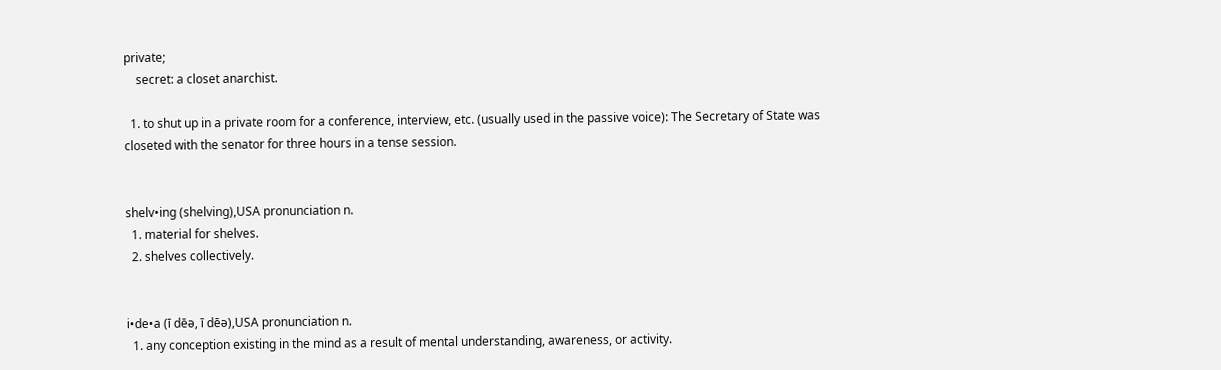private;
    secret: a closet anarchist.

  1. to shut up in a private room for a conference, interview, etc. (usually used in the passive voice): The Secretary of State was closeted with the senator for three hours in a tense session.


shelv•ing (shelving),USA pronunciation n.
  1. material for shelves.
  2. shelves collectively.


i•de•a (ī dēə, ī dēə),USA pronunciation n.
  1. any conception existing in the mind as a result of mental understanding, awareness, or activity.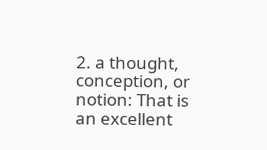2. a thought, conception, or notion: That is an excellent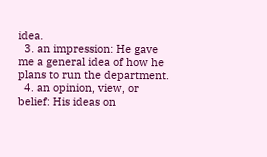idea.
  3. an impression: He gave me a general idea of how he plans to run the department.
  4. an opinion, view, or belief: His ideas on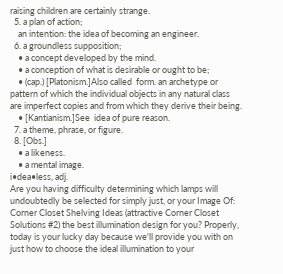raising children are certainly strange.
  5. a plan of action;
    an intention: the idea of becoming an engineer.
  6. a groundless supposition;
    • a concept developed by the mind.
    • a conception of what is desirable or ought to be;
    • (cap.) [Platonism.]Also called  form. an archetype or pattern of which the individual objects in any natural class are imperfect copies and from which they derive their being.
    • [Kantianism.]See  idea of pure reason.
  7. a theme, phrase, or figure.
  8. [Obs.]
    • a likeness.
    • a mental image.
i•dea•less, adj.
Are you having difficulty determining which lamps will undoubtedly be selected for simply just, or your Image Of: Corner Closet Shelving Ideas (attractive Corner Closet Solutions #2) the best illumination design for you? Properly, today is your lucky day because we'll provide you with on just how to choose the ideal illumination to your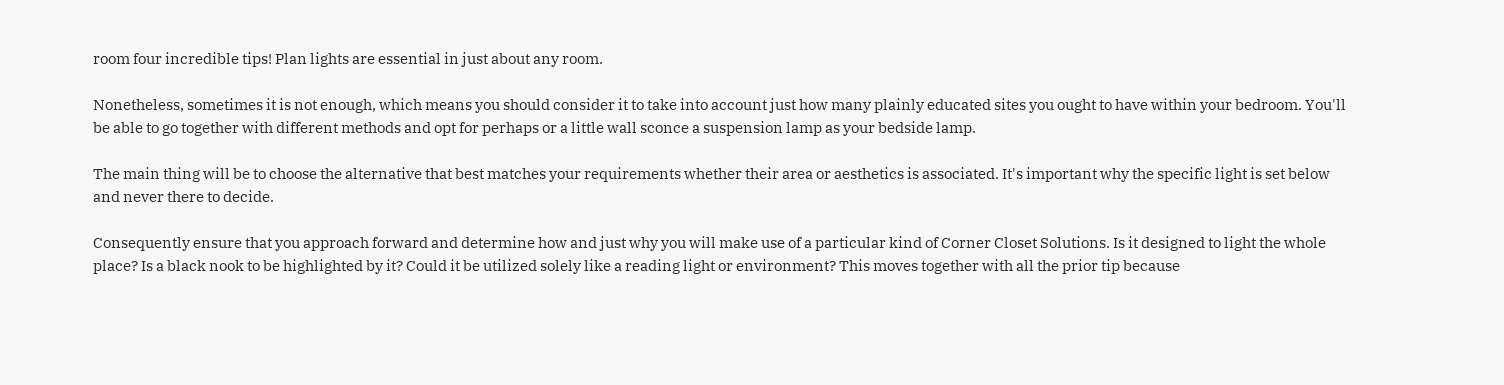room four incredible tips! Plan lights are essential in just about any room.

Nonetheless, sometimes it is not enough, which means you should consider it to take into account just how many plainly educated sites you ought to have within your bedroom. You'll be able to go together with different methods and opt for perhaps or a little wall sconce a suspension lamp as your bedside lamp.

The main thing will be to choose the alternative that best matches your requirements whether their area or aesthetics is associated. It's important why the specific light is set below and never there to decide.

Consequently ensure that you approach forward and determine how and just why you will make use of a particular kind of Corner Closet Solutions. Is it designed to light the whole place? Is a black nook to be highlighted by it? Could it be utilized solely like a reading light or environment? This moves together with all the prior tip because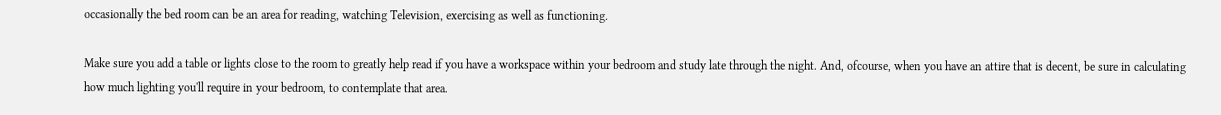occasionally the bed room can be an area for reading, watching Television, exercising as well as functioning.

Make sure you add a table or lights close to the room to greatly help read if you have a workspace within your bedroom and study late through the night. And, ofcourse, when you have an attire that is decent, be sure in calculating how much lighting you'll require in your bedroom, to contemplate that area.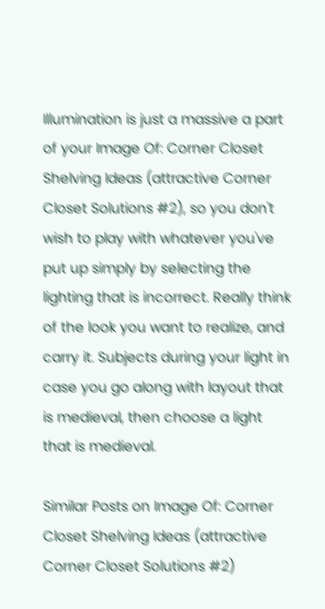Illumination is just a massive a part of your Image Of: Corner Closet Shelving Ideas (attractive Corner Closet Solutions #2), so you don't wish to play with whatever you've put up simply by selecting the lighting that is incorrect. Really think of the look you want to realize, and carry it. Subjects during your light in case you go along with layout that is medieval, then choose a light that is medieval.

Similar Posts on Image Of: Corner Closet Shelving Ideas (attractive Corner Closet Solutions #2)